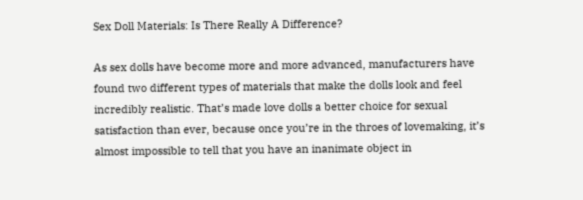Sex Doll Materials: Is There Really A Difference?

As sex dolls have become more and more advanced, manufacturers have found two different types of materials that make the dolls look and feel incredibly realistic. That’s made love dolls a better choice for sexual satisfaction than ever, because once you’re in the throes of lovemaking, it’s almost impossible to tell that you have an inanimate object in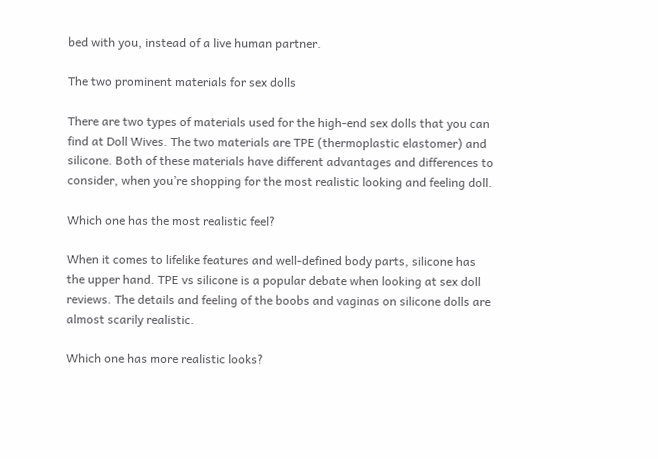bed with you, instead of a live human partner.

The two prominent materials for sex dolls

There are two types of materials used for the high-end sex dolls that you can find at Doll Wives. The two materials are TPE (thermoplastic elastomer) and silicone. Both of these materials have different advantages and differences to consider, when you’re shopping for the most realistic looking and feeling doll.

Which one has the most realistic feel?

When it comes to lifelike features and well-defined body parts, silicone has the upper hand. TPE vs silicone is a popular debate when looking at sex doll reviews. The details and feeling of the boobs and vaginas on silicone dolls are almost scarily realistic.

Which one has more realistic looks?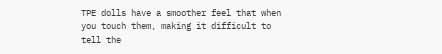TPE dolls have a smoother feel that when you touch them, making it difficult to tell the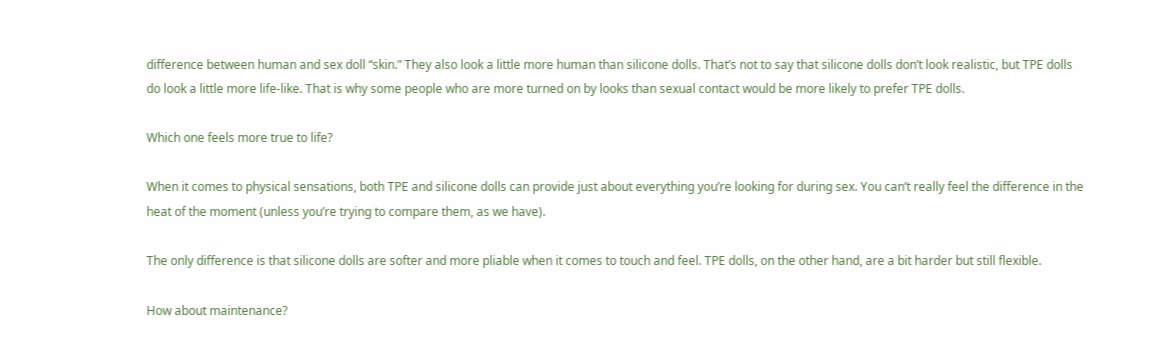difference between human and sex doll “skin.” They also look a little more human than silicone dolls. That’s not to say that silicone dolls don’t look realistic, but TPE dolls do look a little more life-like. That is why some people who are more turned on by looks than sexual contact would be more likely to prefer TPE dolls.

Which one feels more true to life?

When it comes to physical sensations, both TPE and silicone dolls can provide just about everything you’re looking for during sex. You can’t really feel the difference in the heat of the moment (unless you’re trying to compare them, as we have).

The only difference is that silicone dolls are softer and more pliable when it comes to touch and feel. TPE dolls, on the other hand, are a bit harder but still flexible.

How about maintenance?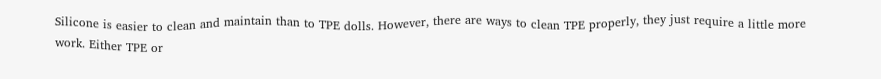Silicone is easier to clean and maintain than to TPE dolls. However, there are ways to clean TPE properly, they just require a little more work. Either TPE or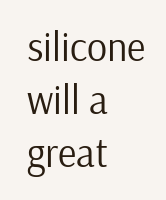silicone will a great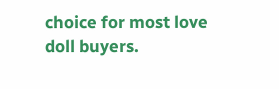choice for most love doll buyers.